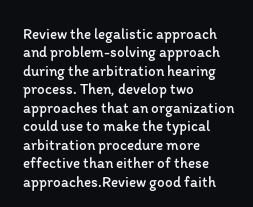Review the legalistic approach and problem-solving approach during the arbitration hearing process. Then, develop two approaches that an organization could use to make the typical arbitration procedure more effective than either of these approaches.Review good faith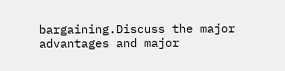bargaining.Discuss the major advantages and major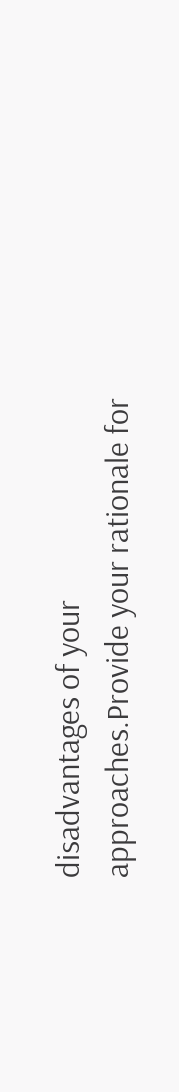disadvantages of your approaches.Provide your rationale for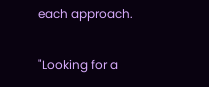each approach.

"Looking for a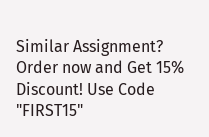Similar Assignment? Order now and Get 15% Discount! Use Code "FIRST15"